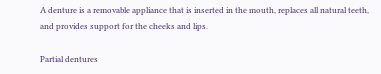A denture is a removable appliance that is inserted in the mouth, replaces all natural teeth, and provides support for the cheeks and lips.

Partial dentures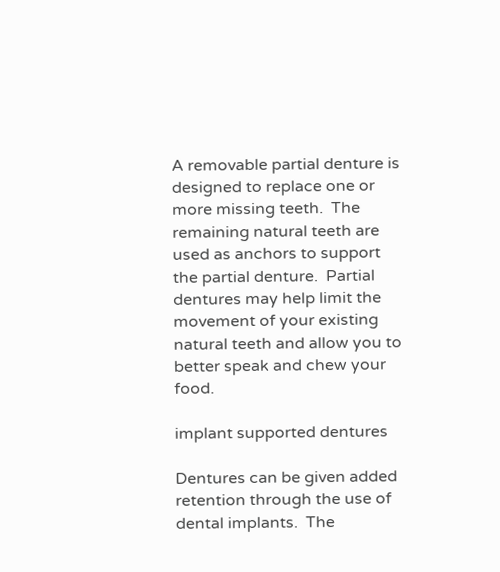A removable partial denture is designed to replace one or more missing teeth.  The remaining natural teeth are used as anchors to support the partial denture.  Partial dentures may help limit the movement of your existing natural teeth and allow you to better speak and chew your food.

implant supported dentures

Dentures can be given added retention through the use of dental implants.  The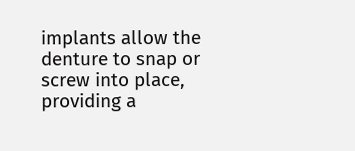implants allow the denture to snap or screw into place, providing a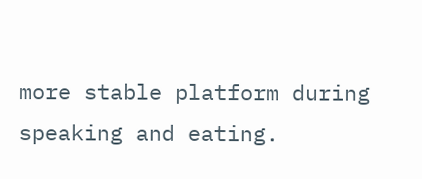more stable platform during speaking and eating.